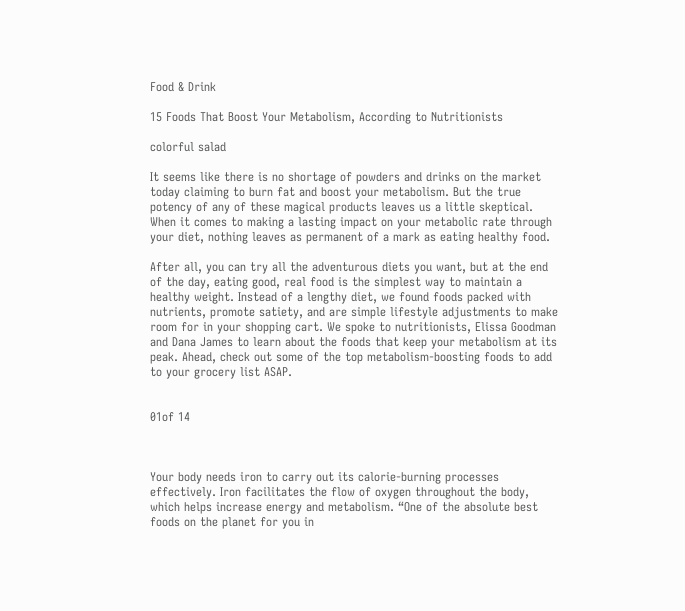Food & Drink

15 Foods That Boost Your Metabolism, According to Nutritionists

colorful salad

It seems like there is no shortage of powders and drinks on the market today claiming to burn fat and boost your metabolism. But the true potency of any of these magical products leaves us a little skeptical. When it comes to making a lasting impact on your metabolic rate through your diet, nothing leaves as permanent of a mark as eating healthy food.

After all, you can try all the adventurous diets you want, but at the end of the day, eating good, real food is the simplest way to maintain a healthy weight. Instead of a lengthy diet, we found foods packed with nutrients, promote satiety, and are simple lifestyle adjustments to make room for in your shopping cart. We spoke to nutritionists, Elissa Goodman and Dana James to learn about the foods that keep your metabolism at its peak. Ahead, check out some of the top metabolism-boosting foods to add to your grocery list ASAP.


01of 14



Your body needs iron to carry out its calorie-burning processes effectively. Iron facilitates the flow of oxygen throughout the body, which helps increase energy and metabolism. “One of the absolute best foods on the planet for you in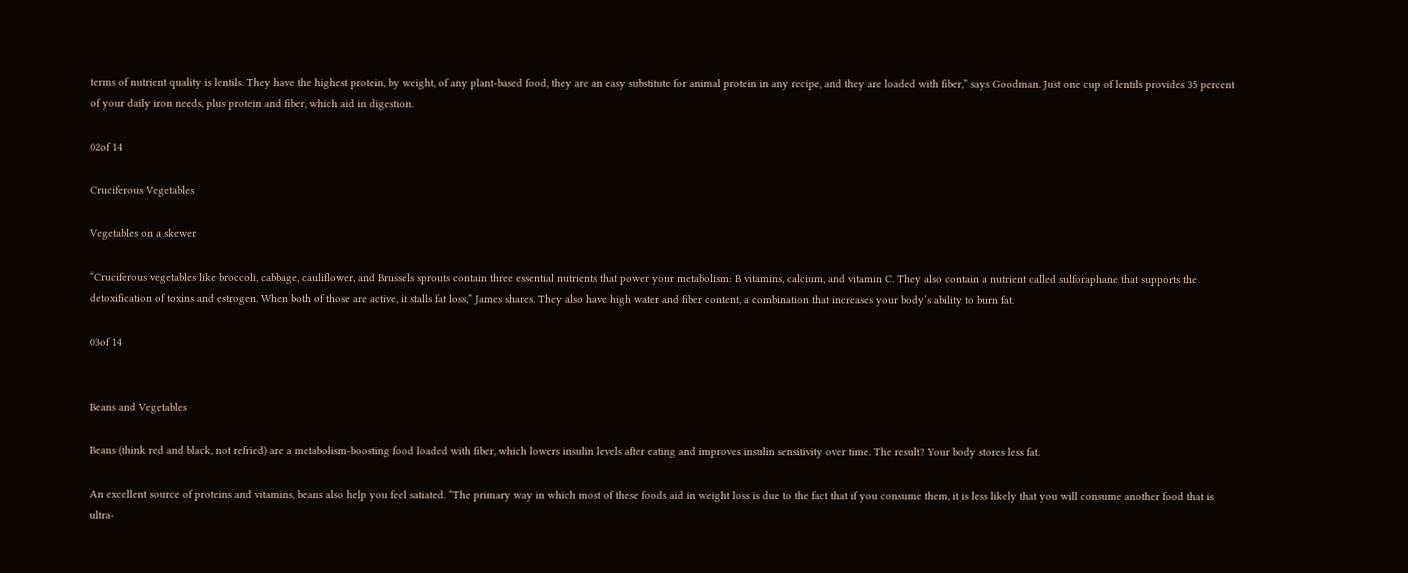terms of nutrient quality is lentils. They have the highest protein, by weight, of any plant-based food, they are an easy substitute for animal protein in any recipe, and they are loaded with fiber,” says Goodman. Just one cup of lentils provides 35 percent of your daily iron needs, plus protein and fiber, which aid in digestion.

02of 14

Cruciferous Vegetables

Vegetables on a skewer

“Cruciferous vegetables like broccoli, cabbage, cauliflower, and Brussels sprouts contain three essential nutrients that power your metabolism: B vitamins, calcium, and vitamin C. They also contain a nutrient called sulforaphane that supports the detoxification of toxins and estrogen. When both of those are active, it stalls fat loss,” James shares. They also have high water and fiber content, a combination that increases your body’s ability to burn fat.

03of 14


Beans and Vegetables

Beans (think red and black, not refried) are a metabolism-boosting food loaded with fiber, which lowers insulin levels after eating and improves insulin sensitivity over time. The result? Your body stores less fat.

An excellent source of proteins and vitamins, beans also help you feel satiated. “The primary way in which most of these foods aid in weight loss is due to the fact that if you consume them, it is less likely that you will consume another food that is ultra-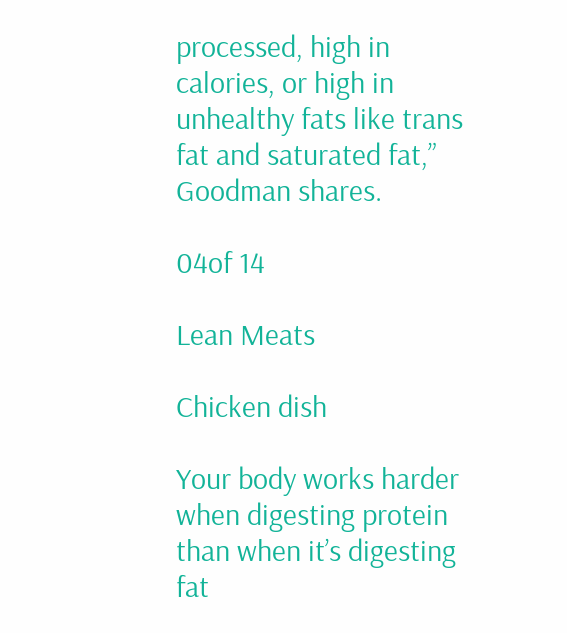processed, high in calories, or high in unhealthy fats like trans fat and saturated fat,” Goodman shares.

04of 14

Lean Meats

Chicken dish

Your body works harder when digesting protein than when it’s digesting fat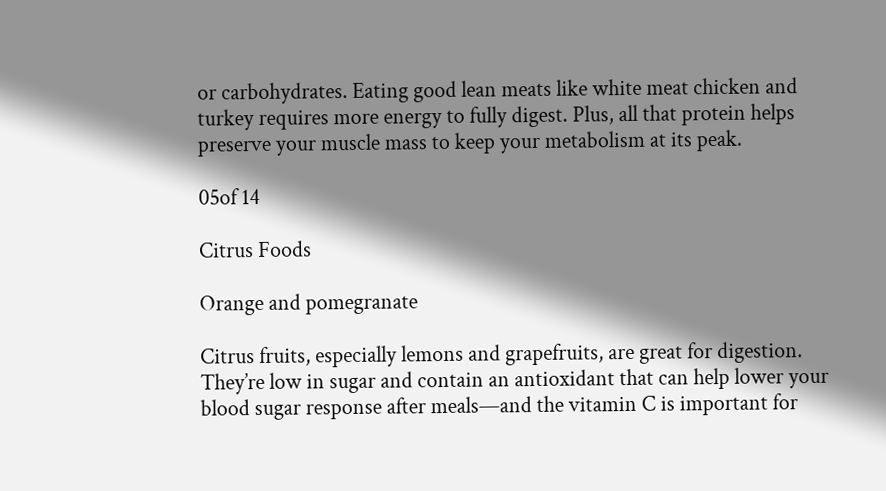or carbohydrates. Eating good lean meats like white meat chicken and turkey requires more energy to fully digest. Plus, all that protein helps preserve your muscle mass to keep your metabolism at its peak.

05of 14

Citrus Foods

Orange and pomegranate

Citrus fruits, especially lemons and grapefruits, are great for digestion. They’re low in sugar and contain an antioxidant that can help lower your blood sugar response after meals—and the vitamin C is important for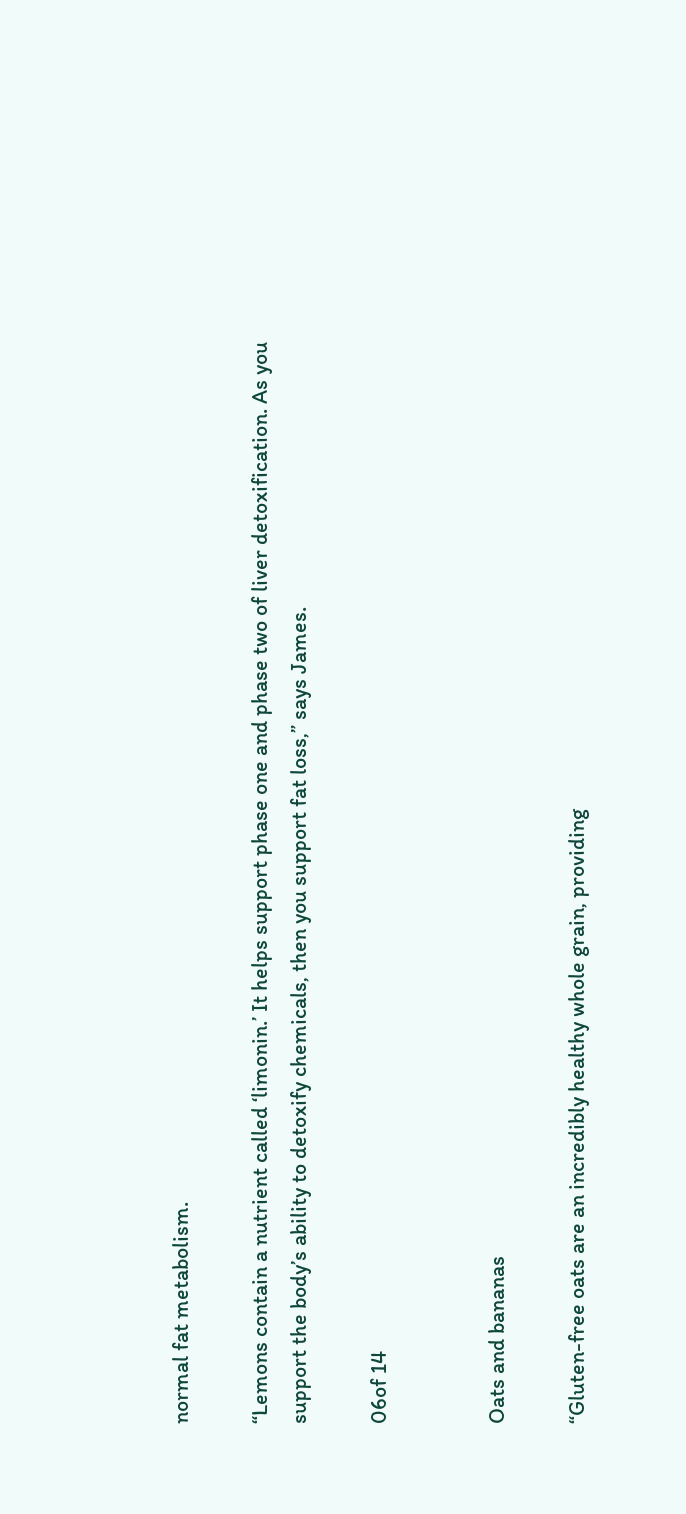normal fat metabolism.

“Lemons contain a nutrient called ‘limonin.’ It helps support phase one and phase two of liver detoxification. As you support the body’s ability to detoxify chemicals, then you support fat loss,” says James.

06of 14


Oats and bananas

“Gluten-free oats are an incredibly healthy whole grain, providing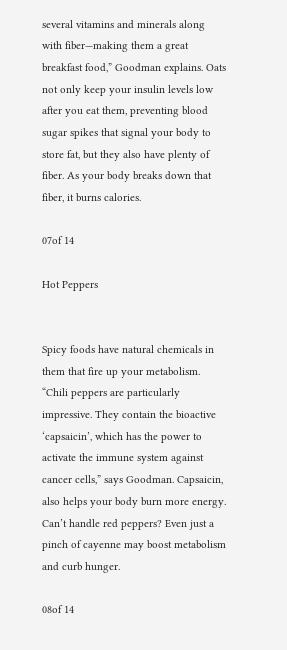several vitamins and minerals along with fiber—making them a great breakfast food,” Goodman explains. Oats not only keep your insulin levels low after you eat them, preventing blood sugar spikes that signal your body to store fat, but they also have plenty of fiber. As your body breaks down that fiber, it burns calories.

07of 14

Hot Peppers


Spicy foods have natural chemicals in them that fire up your metabolism. “Chili peppers are particularly impressive. They contain the bioactive ‘capsaicin’, which has the power to activate the immune system against cancer cells,” says Goodman. Capsaicin, also helps your body burn more energy. Can’t handle red peppers? Even just a pinch of cayenne may boost metabolism and curb hunger.

08of 14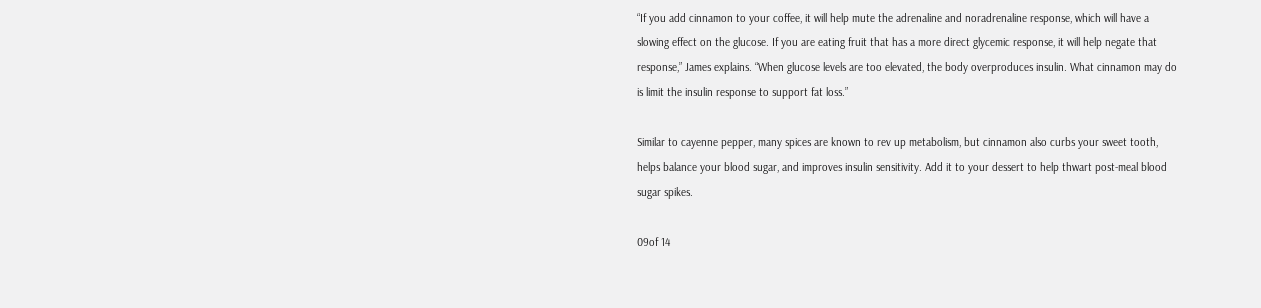“If you add cinnamon to your coffee, it will help mute the adrenaline and noradrenaline response, which will have a slowing effect on the glucose. If you are eating fruit that has a more direct glycemic response, it will help negate that response,” James explains. “When glucose levels are too elevated, the body overproduces insulin. What cinnamon may do is limit the insulin response to support fat loss.”

Similar to cayenne pepper, many spices are known to rev up metabolism, but cinnamon also curbs your sweet tooth, helps balance your blood sugar, and improves insulin sensitivity. Add it to your dessert to help thwart post-meal blood sugar spikes.

09of 14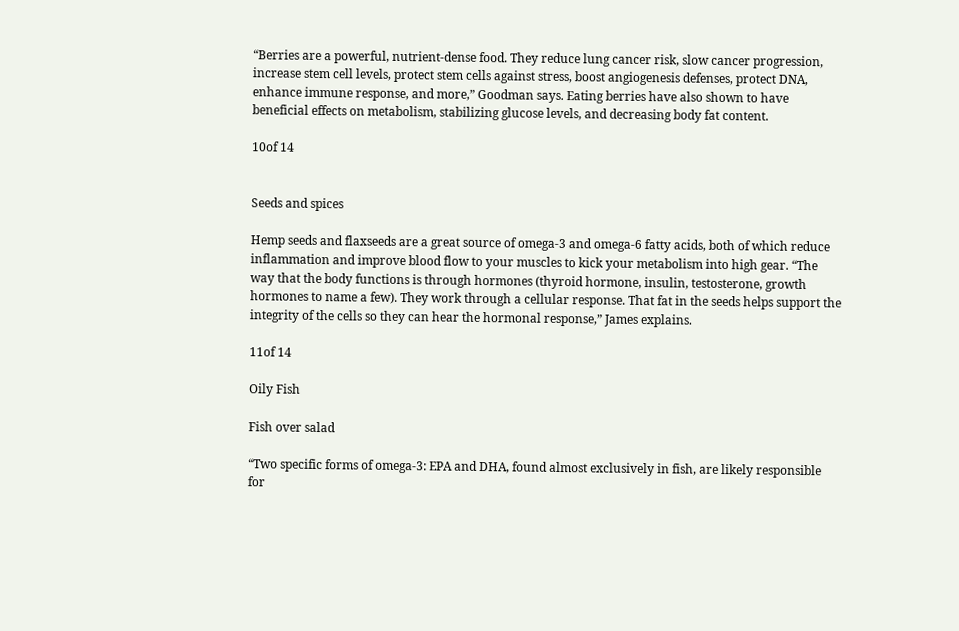“Berries are a powerful, nutrient-dense food. They reduce lung cancer risk, slow cancer progression, increase stem cell levels, protect stem cells against stress, boost angiogenesis defenses, protect DNA, enhance immune response, and more,” Goodman says. Eating berries have also shown to have beneficial effects on metabolism, stabilizing glucose levels, and decreasing body fat content.

10of 14


Seeds and spices

Hemp seeds and flaxseeds are a great source of omega-3 and omega-6 fatty acids, both of which reduce inflammation and improve blood flow to your muscles to kick your metabolism into high gear. “The way that the body functions is through hormones (thyroid hormone, insulin, testosterone, growth hormones to name a few). They work through a cellular response. That fat in the seeds helps support the integrity of the cells so they can hear the hormonal response,” James explains.

11of 14

Oily Fish

Fish over salad

“Two specific forms of omega-3: EPA and DHA, found almost exclusively in fish, are likely responsible for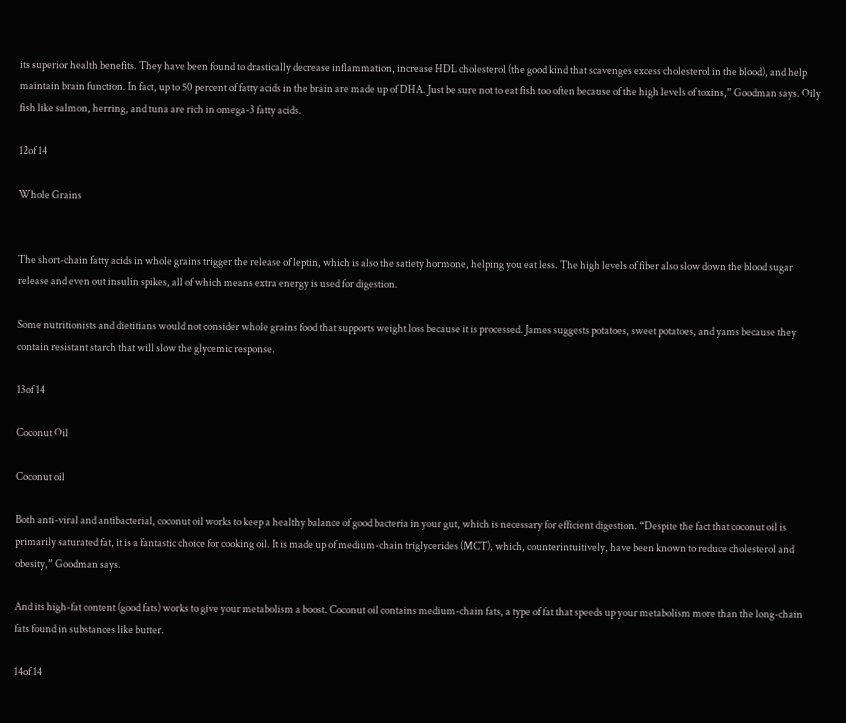its superior health benefits. They have been found to drastically decrease inflammation, increase HDL cholesterol (the good kind that scavenges excess cholesterol in the blood), and help maintain brain function. In fact, up to 50 percent of fatty acids in the brain are made up of DHA. Just be sure not to eat fish too often because of the high levels of toxins,” Goodman says. Oily fish like salmon, herring, and tuna are rich in omega-3 fatty acids.

12of 14

Whole Grains


The short-chain fatty acids in whole grains trigger the release of leptin, which is also the satiety hormone, helping you eat less. The high levels of fiber also slow down the blood sugar release and even out insulin spikes, all of which means extra energy is used for digestion.

Some nutritionists and dietitians would not consider whole grains food that supports weight loss because it is processed. James suggests potatoes, sweet potatoes, and yams because they contain resistant starch that will slow the glycemic response.

13of 14

Coconut Oil

Coconut oil

Both anti-viral and antibacterial, coconut oil works to keep a healthy balance of good bacteria in your gut, which is necessary for efficient digestion. “Despite the fact that coconut oil is primarily saturated fat, it is a fantastic choice for cooking oil. It is made up of medium-chain triglycerides (MCT), which, counterintuitively, have been known to reduce cholesterol and obesity,” Goodman says.

And its high-fat content (good fats) works to give your metabolism a boost. Coconut oil contains medium-chain fats, a type of fat that speeds up your metabolism more than the long-chain fats found in substances like butter.

14of 14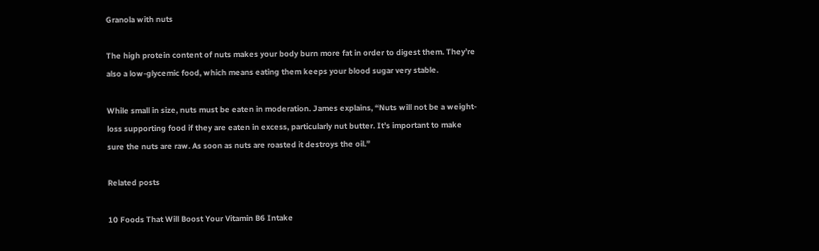Granola with nuts

The high protein content of nuts makes your body burn more fat in order to digest them. They’re also a low-glycemic food, which means eating them keeps your blood sugar very stable.

While small in size, nuts must be eaten in moderation. James explains, “Nuts will not be a weight-loss supporting food if they are eaten in excess, particularly nut butter. It’s important to make sure the nuts are raw. As soon as nuts are roasted it destroys the oil.”

Related posts

10 Foods That Will Boost Your Vitamin B6 Intake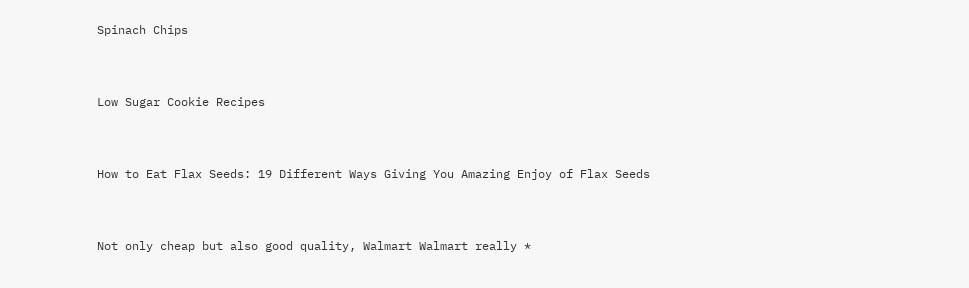Spinach Chips


Low Sugar Cookie Recipes


How to Eat Flax Seeds: 19 Different Ways Giving You Amazing Enjoy of Flax Seeds


Not only cheap but also good quality, Walmart Walmart really *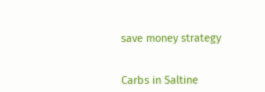save money strategy


Carbs in Saltine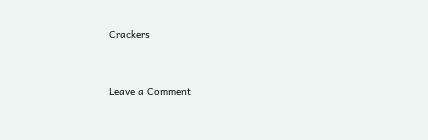Crackers


Leave a Comment